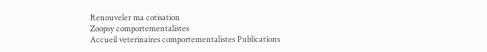Renouveler ma cotisation
Zoopsy comportementalistes
Accueil veterinaires comportementalistes Publications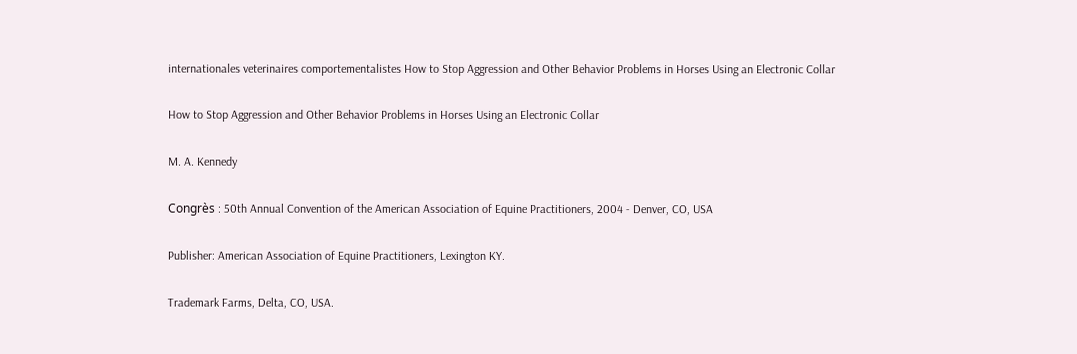internationales veterinaires comportementalistes How to Stop Aggression and Other Behavior Problems in Horses Using an Electronic Collar

How to Stop Aggression and Other Behavior Problems in Horses Using an Electronic Collar

M. A. Kennedy

Congrès : 50th Annual Convention of the American Association of Equine Practitioners, 2004 - Denver, CO, USA

Publisher: American Association of Equine Practitioners, Lexington KY.

Trademark Farms, Delta, CO, USA.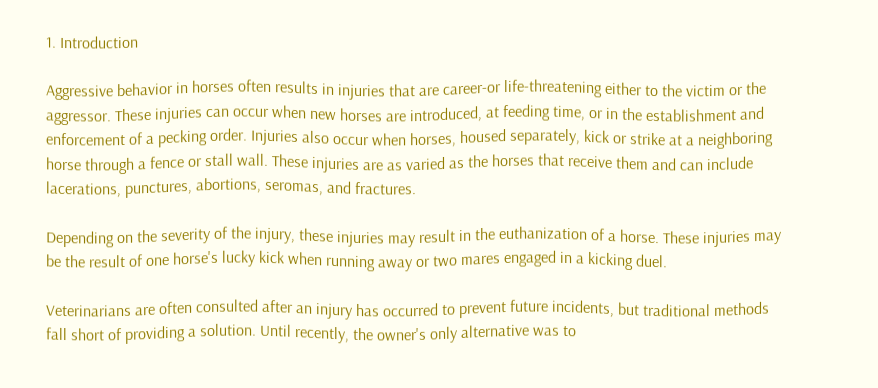1. Introduction

Aggressive behavior in horses often results in injuries that are career-or life-threatening either to the victim or the aggressor. These injuries can occur when new horses are introduced, at feeding time, or in the establishment and enforcement of a pecking order. Injuries also occur when horses, housed separately, kick or strike at a neighboring horse through a fence or stall wall. These injuries are as varied as the horses that receive them and can include lacerations, punctures, abortions, seromas, and fractures.

Depending on the severity of the injury, these injuries may result in the euthanization of a horse. These injuries may be the result of one horse's lucky kick when running away or two mares engaged in a kicking duel.

Veterinarians are often consulted after an injury has occurred to prevent future incidents, but traditional methods fall short of providing a solution. Until recently, the owner's only alternative was to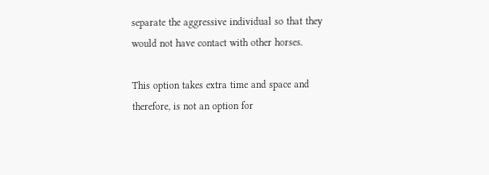separate the aggressive individual so that they would not have contact with other horses.

This option takes extra time and space and therefore, is not an option for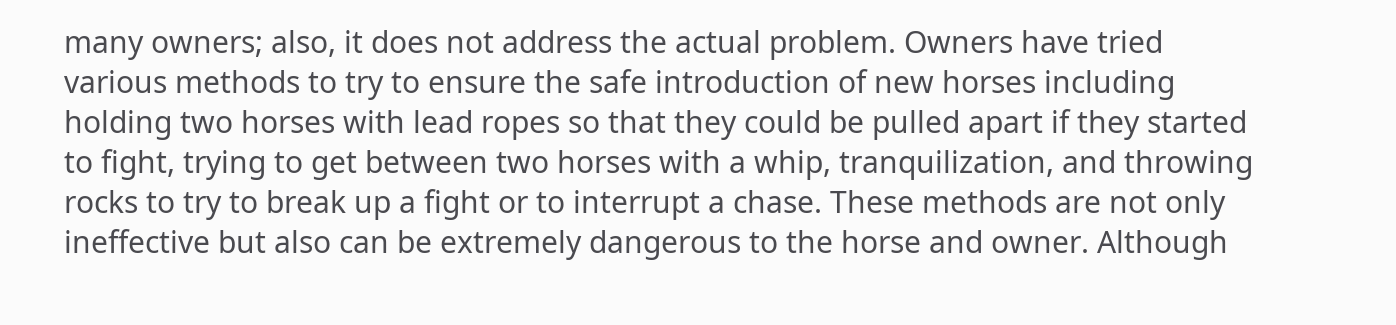many owners; also, it does not address the actual problem. Owners have tried various methods to try to ensure the safe introduction of new horses including holding two horses with lead ropes so that they could be pulled apart if they started to fight, trying to get between two horses with a whip, tranquilization, and throwing rocks to try to break up a fight or to interrupt a chase. These methods are not only ineffective but also can be extremely dangerous to the horse and owner. Although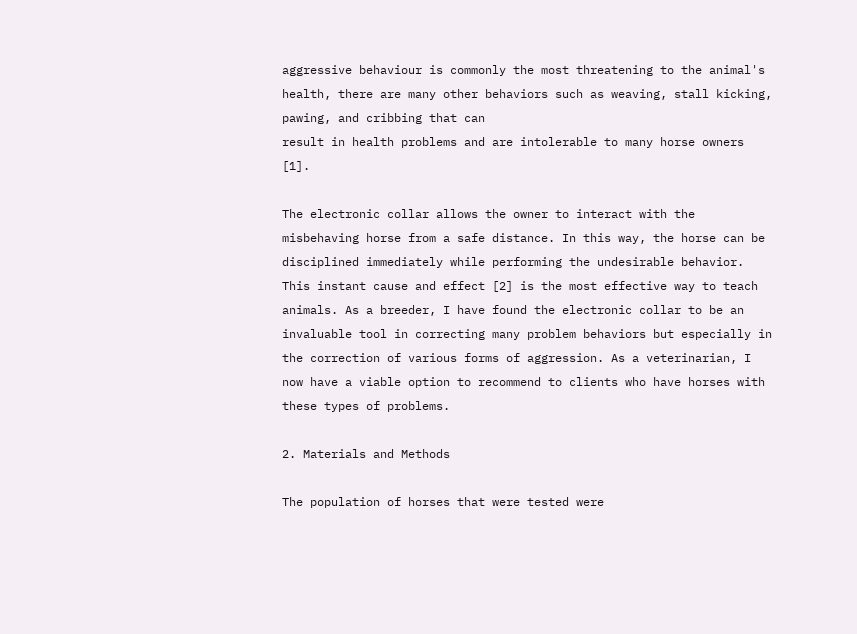aggressive behaviour is commonly the most threatening to the animal's health, there are many other behaviors such as weaving, stall kicking, pawing, and cribbing that can
result in health problems and are intolerable to many horse owners [1].

The electronic collar allows the owner to interact with the misbehaving horse from a safe distance. In this way, the horse can be disciplined immediately while performing the undesirable behavior. This instant cause and effect [2] is the most effective way to teach animals. As a breeder, I have found the electronic collar to be an invaluable tool in correcting many problem behaviors but especially in the correction of various forms of aggression. As a veterinarian, I now have a viable option to recommend to clients who have horses with these types of problems.

2. Materials and Methods

The population of horses that were tested were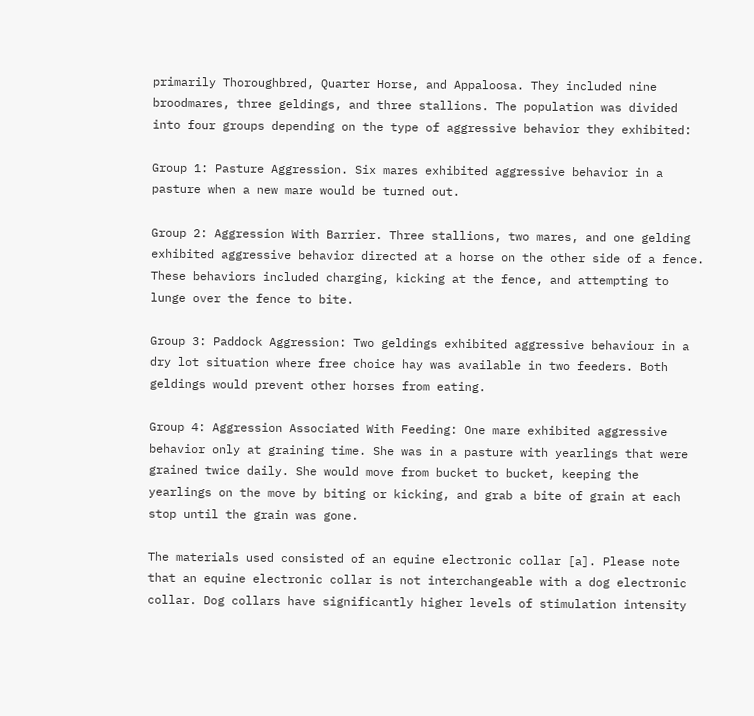primarily Thoroughbred, Quarter Horse, and Appaloosa. They included nine broodmares, three geldings, and three stallions. The population was divided into four groups depending on the type of aggressive behavior they exhibited:

Group 1: Pasture Aggression. Six mares exhibited aggressive behavior in a pasture when a new mare would be turned out.

Group 2: Aggression With Barrier. Three stallions, two mares, and one gelding exhibited aggressive behavior directed at a horse on the other side of a fence. These behaviors included charging, kicking at the fence, and attempting to lunge over the fence to bite.

Group 3: Paddock Aggression: Two geldings exhibited aggressive behaviour in a dry lot situation where free choice hay was available in two feeders. Both geldings would prevent other horses from eating.

Group 4: Aggression Associated With Feeding: One mare exhibited aggressive behavior only at graining time. She was in a pasture with yearlings that were grained twice daily. She would move from bucket to bucket, keeping the yearlings on the move by biting or kicking, and grab a bite of grain at each stop until the grain was gone.

The materials used consisted of an equine electronic collar [a]. Please note that an equine electronic collar is not interchangeable with a dog electronic collar. Dog collars have significantly higher levels of stimulation intensity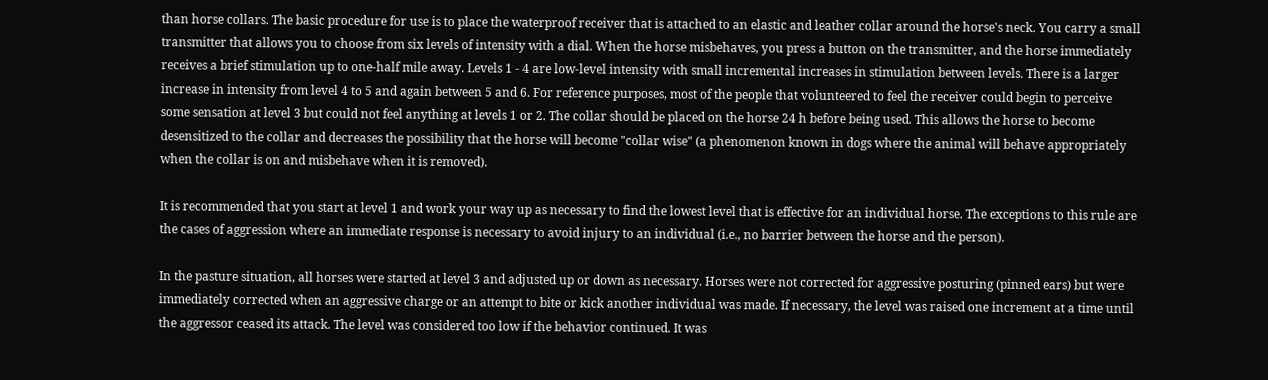than horse collars. The basic procedure for use is to place the waterproof receiver that is attached to an elastic and leather collar around the horse's neck. You carry a small transmitter that allows you to choose from six levels of intensity with a dial. When the horse misbehaves, you press a button on the transmitter, and the horse immediately receives a brief stimulation up to one-half mile away. Levels 1 - 4 are low-level intensity with small incremental increases in stimulation between levels. There is a larger increase in intensity from level 4 to 5 and again between 5 and 6. For reference purposes, most of the people that volunteered to feel the receiver could begin to perceive some sensation at level 3 but could not feel anything at levels 1 or 2. The collar should be placed on the horse 24 h before being used. This allows the horse to become desensitized to the collar and decreases the possibility that the horse will become "collar wise" (a phenomenon known in dogs where the animal will behave appropriately when the collar is on and misbehave when it is removed).

It is recommended that you start at level 1 and work your way up as necessary to find the lowest level that is effective for an individual horse. The exceptions to this rule are the cases of aggression where an immediate response is necessary to avoid injury to an individual (i.e., no barrier between the horse and the person).

In the pasture situation, all horses were started at level 3 and adjusted up or down as necessary. Horses were not corrected for aggressive posturing (pinned ears) but were immediately corrected when an aggressive charge or an attempt to bite or kick another individual was made. If necessary, the level was raised one increment at a time until the aggressor ceased its attack. The level was considered too low if the behavior continued. It was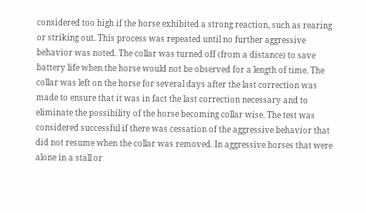considered too high if the horse exhibited a strong reaction, such as rearing or striking out. This process was repeated until no further aggressive behavior was noted. The collar was turned off (from a distance) to save battery life when the horse would not be observed for a length of time. The collar was left on the horse for several days after the last correction was made to ensure that it was in fact the last correction necessary and to eliminate the possibility of the horse becoming collar wise. The test was considered successful if there was cessation of the aggressive behavior that did not resume when the collar was removed. In aggressive horses that were alone in a stall or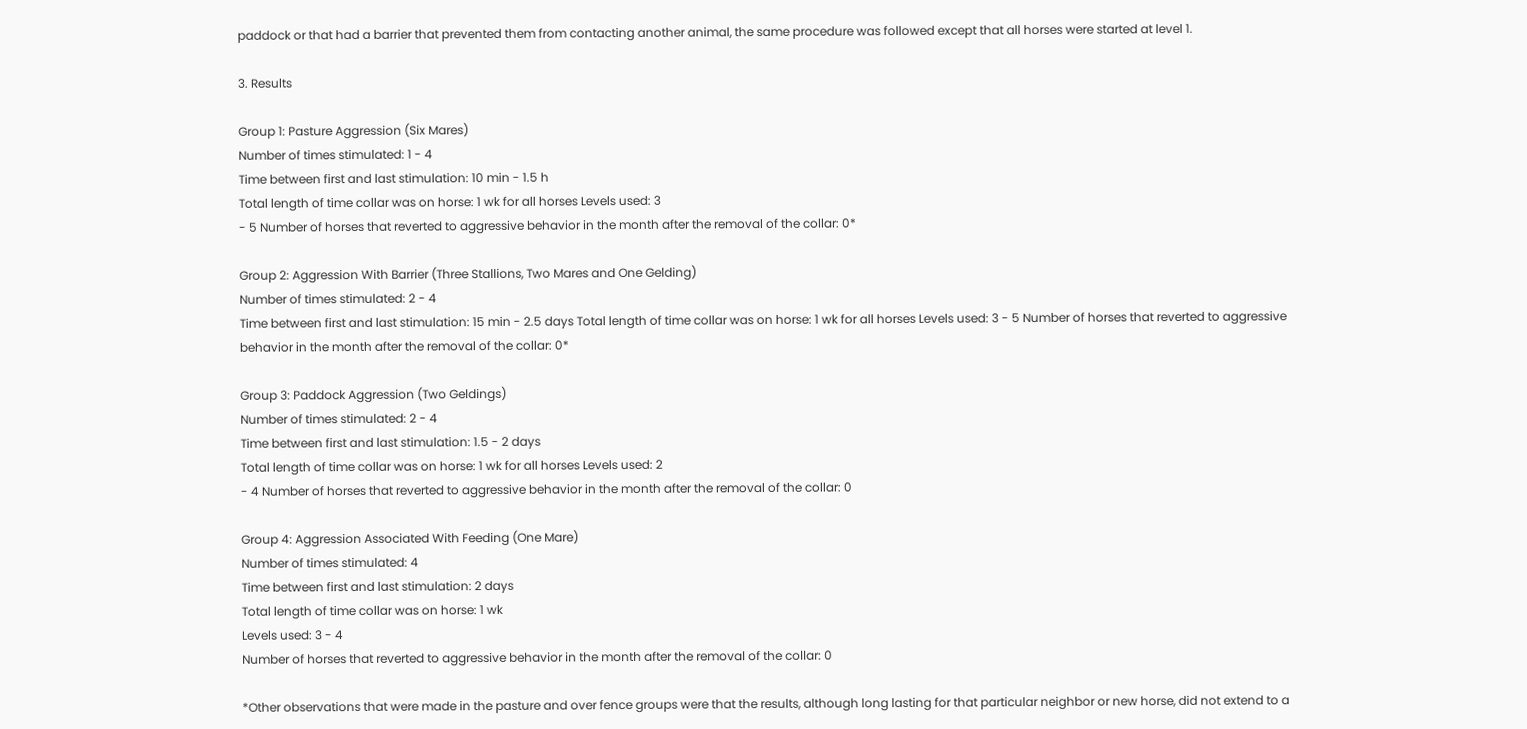paddock or that had a barrier that prevented them from contacting another animal, the same procedure was followed except that all horses were started at level 1.

3. Results

Group 1: Pasture Aggression (Six Mares)
Number of times stimulated: 1 - 4
Time between first and last stimulation: 10 min - 1.5 h
Total length of time collar was on horse: 1 wk for all horses Levels used: 3
- 5 Number of horses that reverted to aggressive behavior in the month after the removal of the collar: 0*

Group 2: Aggression With Barrier (Three Stallions, Two Mares and One Gelding)
Number of times stimulated: 2 - 4
Time between first and last stimulation: 15 min - 2.5 days Total length of time collar was on horse: 1 wk for all horses Levels used: 3 - 5 Number of horses that reverted to aggressive behavior in the month after the removal of the collar: 0*

Group 3: Paddock Aggression (Two Geldings)
Number of times stimulated: 2 - 4
Time between first and last stimulation: 1.5 - 2 days
Total length of time collar was on horse: 1 wk for all horses Levels used: 2
- 4 Number of horses that reverted to aggressive behavior in the month after the removal of the collar: 0

Group 4: Aggression Associated With Feeding (One Mare)
Number of times stimulated: 4
Time between first and last stimulation: 2 days
Total length of time collar was on horse: 1 wk
Levels used: 3 - 4
Number of horses that reverted to aggressive behavior in the month after the removal of the collar: 0

*Other observations that were made in the pasture and over fence groups were that the results, although long lasting for that particular neighbor or new horse, did not extend to a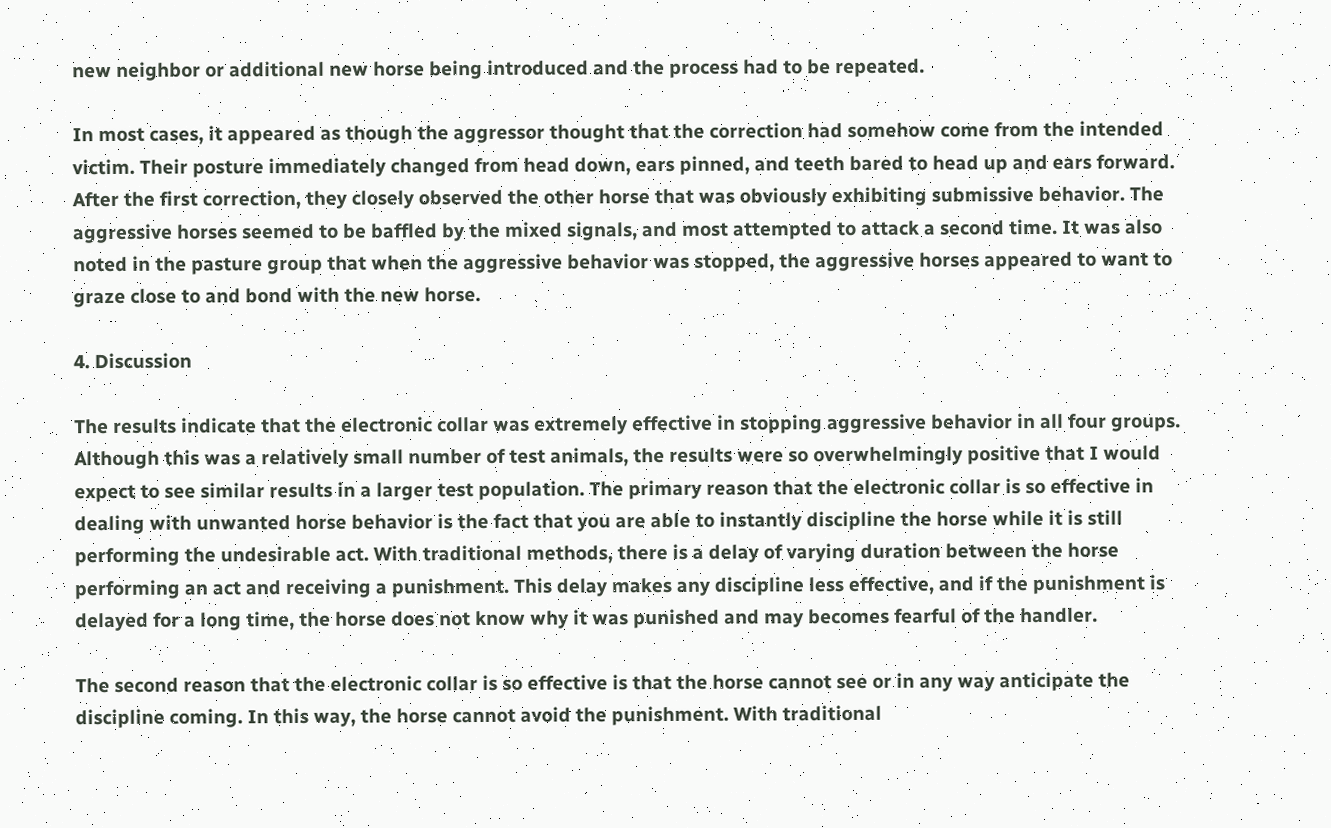new neighbor or additional new horse being introduced and the process had to be repeated.

In most cases, it appeared as though the aggressor thought that the correction had somehow come from the intended victim. Their posture immediately changed from head down, ears pinned, and teeth bared to head up and ears forward. After the first correction, they closely observed the other horse that was obviously exhibiting submissive behavior. The aggressive horses seemed to be baffled by the mixed signals, and most attempted to attack a second time. It was also noted in the pasture group that when the aggressive behavior was stopped, the aggressive horses appeared to want to graze close to and bond with the new horse.

4. Discussion

The results indicate that the electronic collar was extremely effective in stopping aggressive behavior in all four groups. Although this was a relatively small number of test animals, the results were so overwhelmingly positive that I would expect to see similar results in a larger test population. The primary reason that the electronic collar is so effective in dealing with unwanted horse behavior is the fact that you are able to instantly discipline the horse while it is still performing the undesirable act. With traditional methods, there is a delay of varying duration between the horse performing an act and receiving a punishment. This delay makes any discipline less effective, and if the punishment is delayed for a long time, the horse does not know why it was punished and may becomes fearful of the handler.

The second reason that the electronic collar is so effective is that the horse cannot see or in any way anticipate the discipline coming. In this way, the horse cannot avoid the punishment. With traditional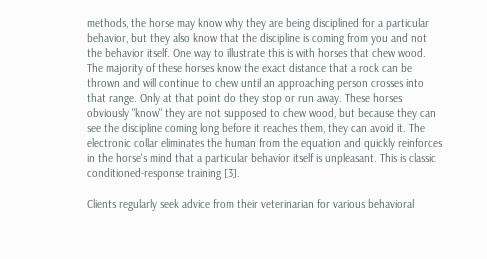methods, the horse may know why they are being disciplined for a particular behavior, but they also know that the discipline is coming from you and not the behavior itself. One way to illustrate this is with horses that chew wood. The majority of these horses know the exact distance that a rock can be thrown and will continue to chew until an approaching person crosses into that range. Only at that point do they stop or run away. These horses obviously "know" they are not supposed to chew wood, but because they can see the discipline coming long before it reaches them, they can avoid it. The electronic collar eliminates the human from the equation and quickly reinforces in the horse's mind that a particular behavior itself is unpleasant. This is classic conditioned-response training [3].

Clients regularly seek advice from their veterinarian for various behavioral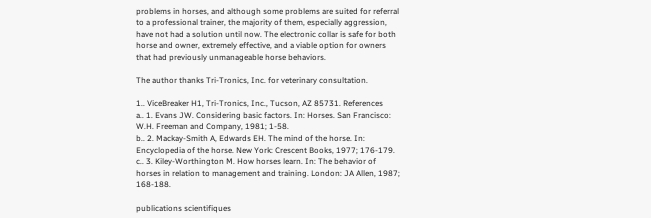problems in horses, and although some problems are suited for referral to a professional trainer, the majority of them, especially aggression, have not had a solution until now. The electronic collar is safe for both horse and owner, extremely effective, and a viable option for owners that had previously unmanageable horse behaviors.

The author thanks Tri-Tronics, Inc. for veterinary consultation.

1.. ViceBreaker H1, Tri-Tronics, Inc., Tucson, AZ 85731. References
a.. 1. Evans JW. Considering basic factors. In: Horses. San Francisco: W.H. Freeman and Company, 1981; 1-58.
b.. 2. Mackay-Smith A, Edwards EH. The mind of the horse. In: Encyclopedia of the horse. New York: Crescent Books, 1977; 176-179.
c.. 3. Kiley-Worthington M. How horses learn. In: The behavior of horses in relation to management and training. London: JA Allen, 1987; 168-188.

publications scientifiques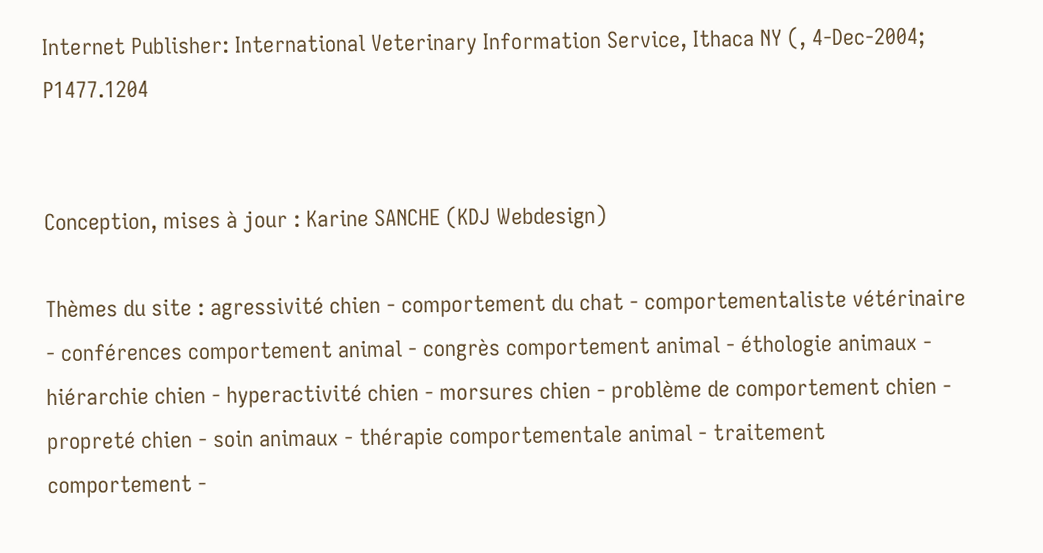Internet Publisher: International Veterinary Information Service, Ithaca NY (, 4-Dec-2004; P1477.1204


Conception, mises à jour : Karine SANCHE (KDJ Webdesign)

Thèmes du site : agressivité chien - comportement du chat - comportementaliste vétérinaire - conférences comportement animal - congrès comportement animal - éthologie animaux - hiérarchie chien - hyperactivité chien - morsures chien - problème de comportement chien - propreté chien - soin animaux - thérapie comportementale animal - traitement comportement -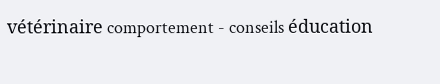vétérinaire comportement - conseils éducation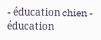- éducation chien - éducation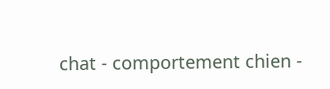chat - comportement chien -